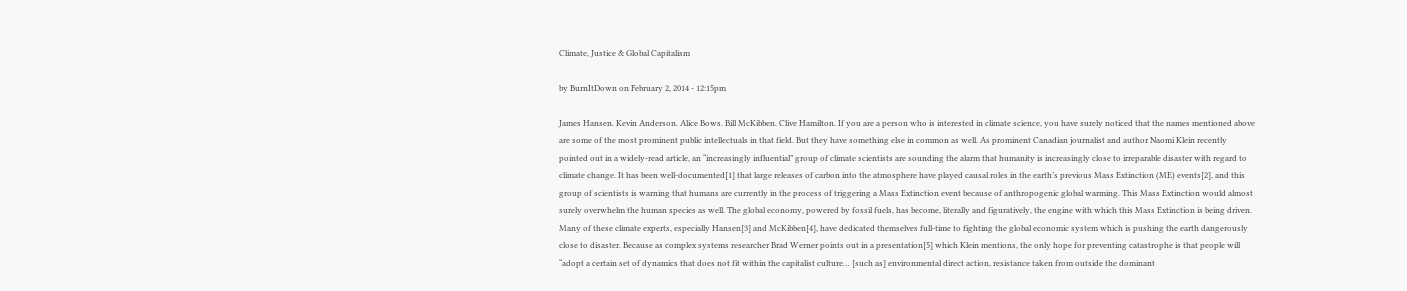Climate, Justice & Global Capitalism

by BurnItDown on February 2, 2014 - 12:15pm

James Hansen. Kevin Anderson. Alice Bows. Bill McKibben. Clive Hamilton. If you are a person who is interested in climate science, you have surely noticed that the names mentioned above are some of the most prominent public intellectuals in that field. But they have something else in common as well. As prominent Canadian journalist and author Naomi Klein recently pointed out in a widely-read article, an “increasingly influential” group of climate scientists are sounding the alarm that humanity is increasingly close to irreparable disaster with regard to climate change. It has been well-documented[1] that large releases of carbon into the atmosphere have played causal roles in the earth’s previous Mass Extinction (ME) events[2], and this group of scientists is warning that humans are currently in the process of triggering a Mass Extinction event because of anthropogenic global warming. This Mass Extinction would almost surely overwhelm the human species as well. The global economy, powered by fossil fuels, has become, literally and figuratively, the engine with which this Mass Extinction is being driven. Many of these climate experts, especially Hansen[3] and McKibben[4], have dedicated themselves full-time to fighting the global economic system which is pushing the earth dangerously close to disaster. Because as complex systems researcher Brad Werner points out in a presentation[5] which Klein mentions, the only hope for preventing catastrophe is that people will “adopt a certain set of dynamics that does not fit within the capitalist culture… [such as] environmental direct action, resistance taken from outside the dominant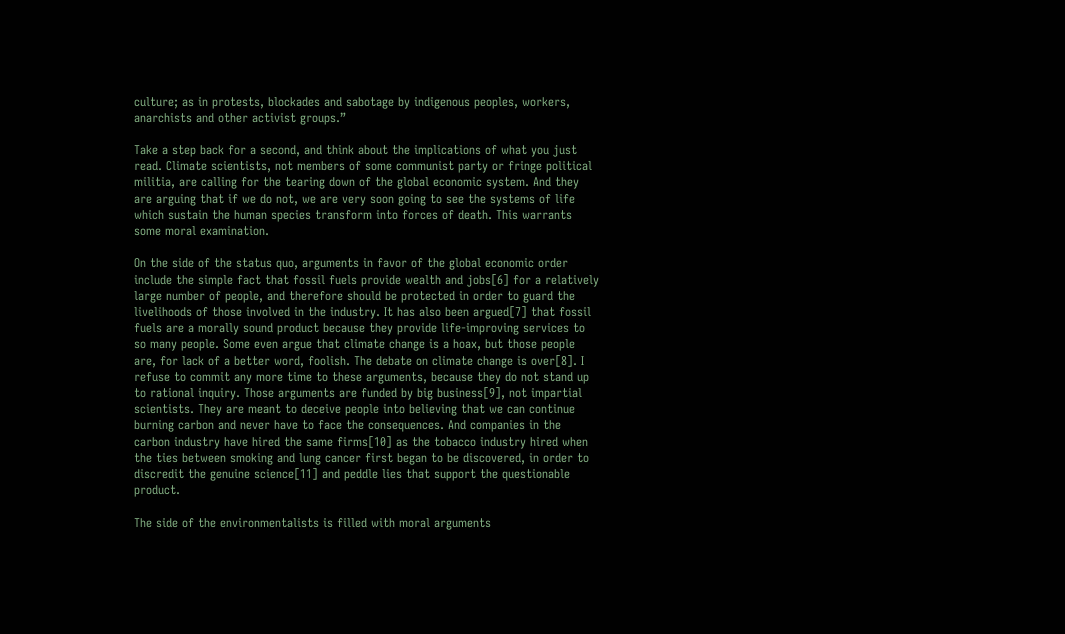culture; as in protests, blockades and sabotage by indigenous peoples, workers, anarchists and other activist groups.”

Take a step back for a second, and think about the implications of what you just read. Climate scientists, not members of some communist party or fringe political militia, are calling for the tearing down of the global economic system. And they are arguing that if we do not, we are very soon going to see the systems of life which sustain the human species transform into forces of death. This warrants some moral examination.

On the side of the status quo, arguments in favor of the global economic order include the simple fact that fossil fuels provide wealth and jobs[6] for a relatively large number of people, and therefore should be protected in order to guard the livelihoods of those involved in the industry. It has also been argued[7] that fossil fuels are a morally sound product because they provide life-improving services to so many people. Some even argue that climate change is a hoax, but those people are, for lack of a better word, foolish. The debate on climate change is over[8]. I refuse to commit any more time to these arguments, because they do not stand up to rational inquiry. Those arguments are funded by big business[9], not impartial scientists. They are meant to deceive people into believing that we can continue burning carbon and never have to face the consequences. And companies in the carbon industry have hired the same firms[10] as the tobacco industry hired when the ties between smoking and lung cancer first began to be discovered, in order to discredit the genuine science[11] and peddle lies that support the questionable product.

The side of the environmentalists is filled with moral arguments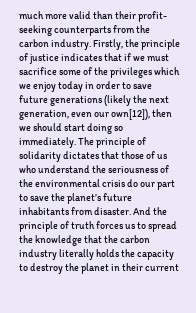much more valid than their profit-seeking counterparts from the carbon industry. Firstly, the principle of justice indicates that if we must sacrifice some of the privileges which we enjoy today in order to save future generations (likely the next generation, even our own[12]), then we should start doing so immediately. The principle of solidarity dictates that those of us who understand the seriousness of the environmental crisis do our part to save the planet’s future inhabitants from disaster. And the principle of truth forces us to spread the knowledge that the carbon industry literally holds the capacity to destroy the planet in their current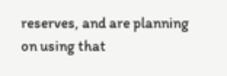reserves, and are planning on using that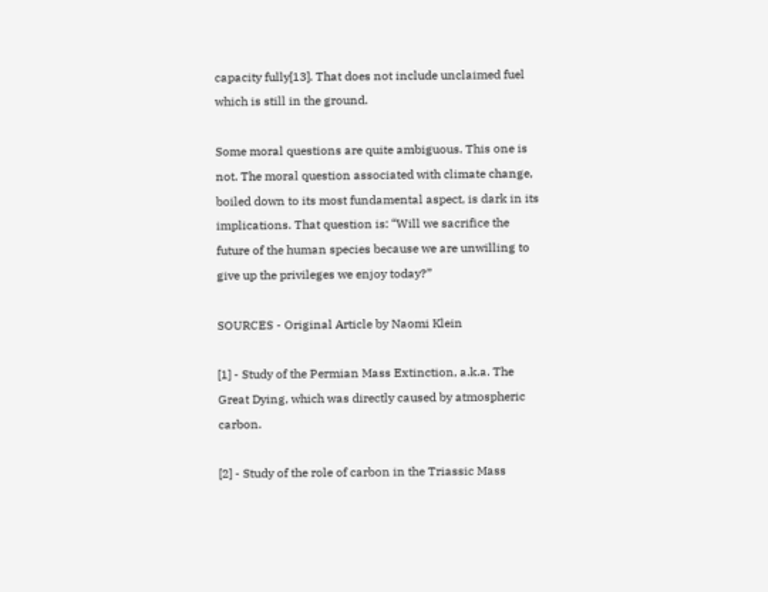capacity fully[13]. That does not include unclaimed fuel which is still in the ground.

Some moral questions are quite ambiguous. This one is not. The moral question associated with climate change, boiled down to its most fundamental aspect, is dark in its implications. That question is: “Will we sacrifice the future of the human species because we are unwilling to give up the privileges we enjoy today?”

SOURCES - Original Article by Naomi Klein

[1] - Study of the Permian Mass Extinction, a.k.a. The Great Dying, which was directly caused by atmospheric carbon.

[2] - Study of the role of carbon in the Triassic Mass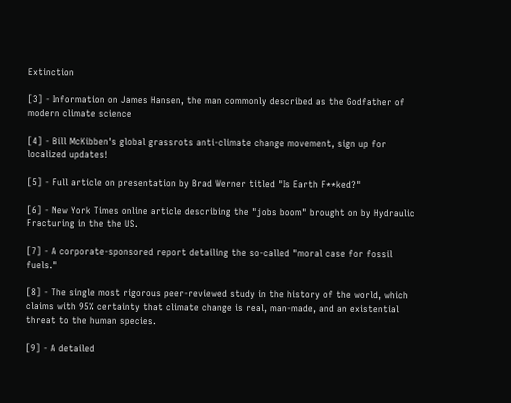Extinction

[3] - Information on James Hansen, the man commonly described as the Godfather of modern climate science

[4] - Bill McKibben's global grassrots anti-climate change movement, sign up for localized updates!

[5] - Full article on presentation by Brad Werner titled "Is Earth F**ked?"

[6] - New York Times online article describing the "jobs boom" brought on by Hydraulic Fracturing in the the US.

[7] - A corporate-sponsored report detailing the so-called "moral case for fossil fuels."

[8] - The single most rigorous peer-reviewed study in the history of the world, which claims with 95% certainty that climate change is real, man-made, and an existential threat to the human species.

[9] - A detailed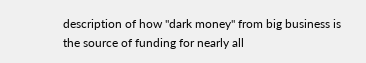description of how "dark money" from big business is the source of funding for nearly all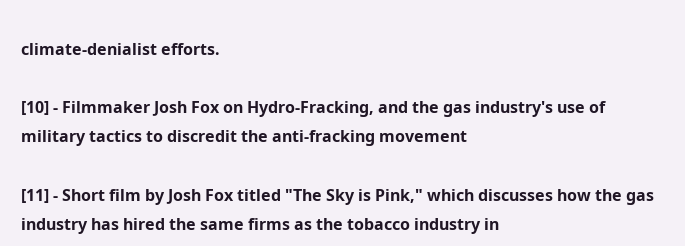climate-denialist efforts.

[10] - Filmmaker Josh Fox on Hydro-Fracking, and the gas industry's use of military tactics to discredit the anti-fracking movement

[11] - Short film by Josh Fox titled "The Sky is Pink," which discusses how the gas industry has hired the same firms as the tobacco industry in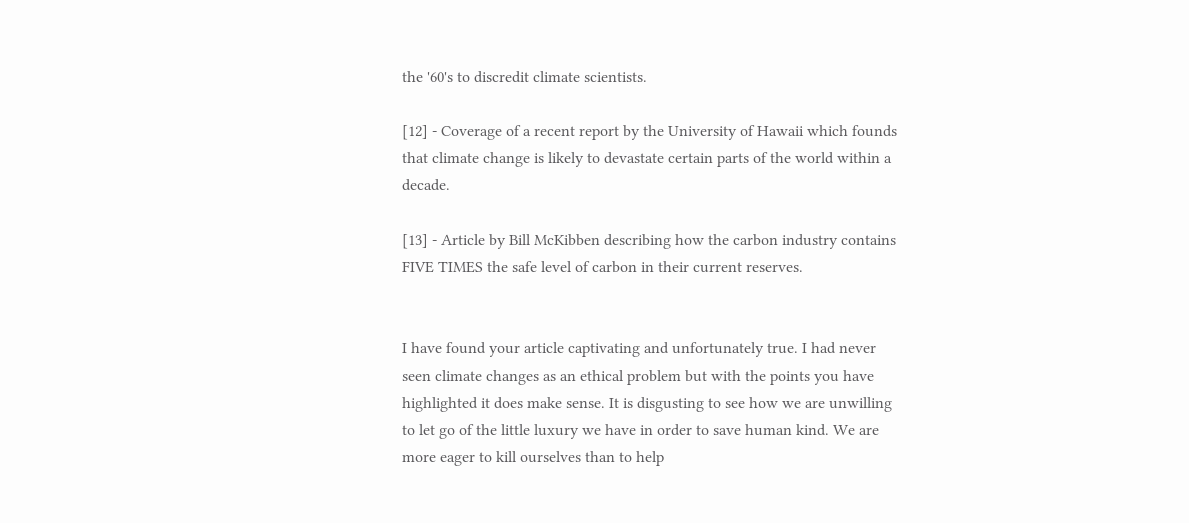the '60's to discredit climate scientists.

[12] - Coverage of a recent report by the University of Hawaii which founds that climate change is likely to devastate certain parts of the world within a decade.

[13] - Article by Bill McKibben describing how the carbon industry contains FIVE TIMES the safe level of carbon in their current reserves.


I have found your article captivating and unfortunately true. I had never seen climate changes as an ethical problem but with the points you have highlighted it does make sense. It is disgusting to see how we are unwilling to let go of the little luxury we have in order to save human kind. We are more eager to kill ourselves than to help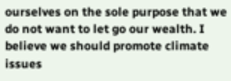ourselves on the sole purpose that we do not want to let go our wealth. I believe we should promote climate issues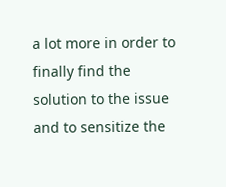a lot more in order to finally find the solution to the issue and to sensitize the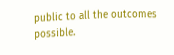public to all the outcomes possible.